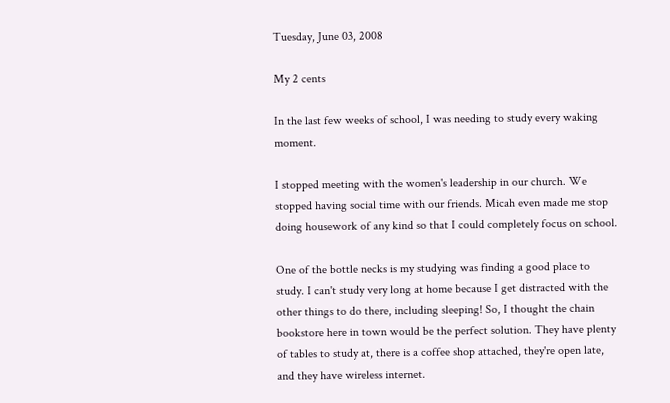Tuesday, June 03, 2008

My 2 cents

In the last few weeks of school, I was needing to study every waking moment.

I stopped meeting with the women's leadership in our church. We stopped having social time with our friends. Micah even made me stop doing housework of any kind so that I could completely focus on school.

One of the bottle necks is my studying was finding a good place to study. I can't study very long at home because I get distracted with the other things to do there, including sleeping! So, I thought the chain bookstore here in town would be the perfect solution. They have plenty of tables to study at, there is a coffee shop attached, they're open late, and they have wireless internet.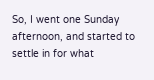So, I went one Sunday afternoon, and started to settle in for what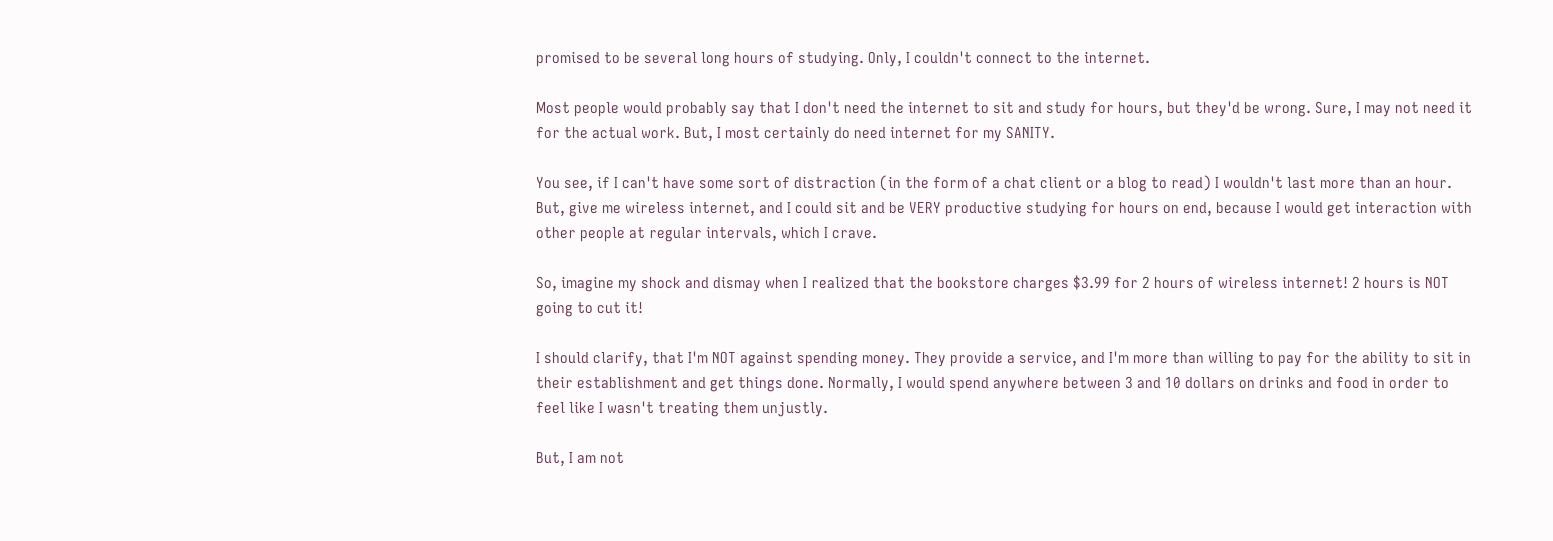promised to be several long hours of studying. Only, I couldn't connect to the internet.

Most people would probably say that I don't need the internet to sit and study for hours, but they'd be wrong. Sure, I may not need it for the actual work. But, I most certainly do need internet for my SANITY.

You see, if I can't have some sort of distraction (in the form of a chat client or a blog to read) I wouldn't last more than an hour. But, give me wireless internet, and I could sit and be VERY productive studying for hours on end, because I would get interaction with other people at regular intervals, which I crave.

So, imagine my shock and dismay when I realized that the bookstore charges $3.99 for 2 hours of wireless internet! 2 hours is NOT going to cut it!

I should clarify, that I'm NOT against spending money. They provide a service, and I'm more than willing to pay for the ability to sit in their establishment and get things done. Normally, I would spend anywhere between 3 and 10 dollars on drinks and food in order to feel like I wasn't treating them unjustly.

But, I am not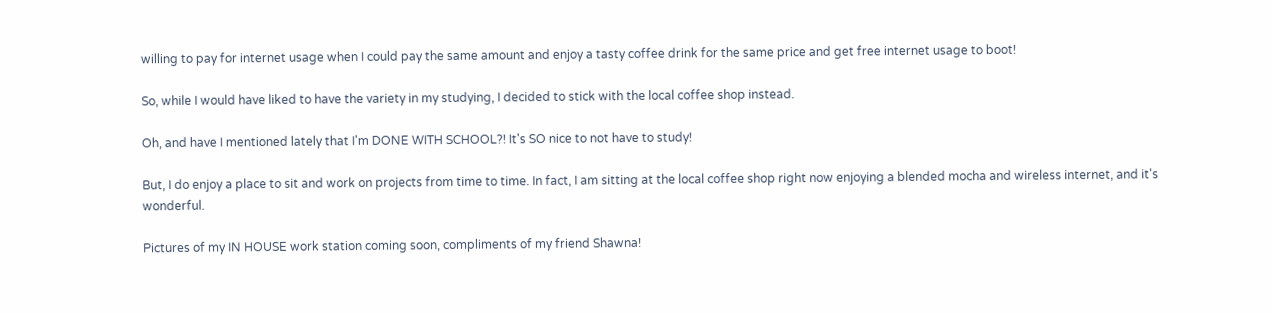willing to pay for internet usage when I could pay the same amount and enjoy a tasty coffee drink for the same price and get free internet usage to boot!

So, while I would have liked to have the variety in my studying, I decided to stick with the local coffee shop instead.

Oh, and have I mentioned lately that I'm DONE WITH SCHOOL?! It's SO nice to not have to study!

But, I do enjoy a place to sit and work on projects from time to time. In fact, I am sitting at the local coffee shop right now enjoying a blended mocha and wireless internet, and it's wonderful.

Pictures of my IN HOUSE work station coming soon, compliments of my friend Shawna!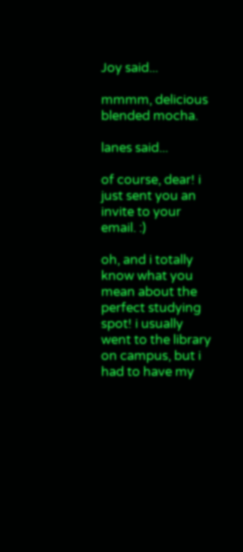Joy said...

mmmm, delicious blended mocha.

lanes said...

of course, dear! i just sent you an invite to your email. :)

oh, and i totally know what you mean about the perfect studying spot! i usually went to the library on campus, but i had to have my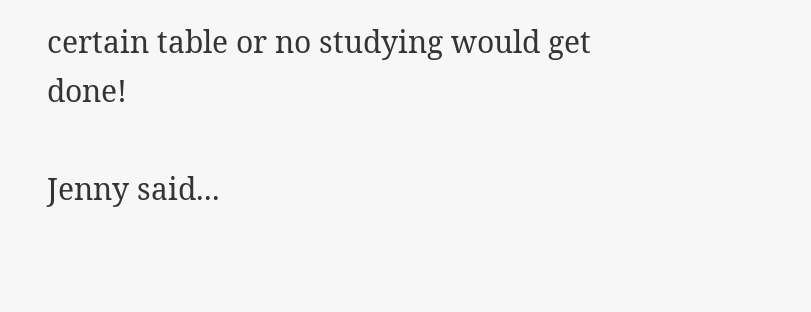certain table or no studying would get done!

Jenny said...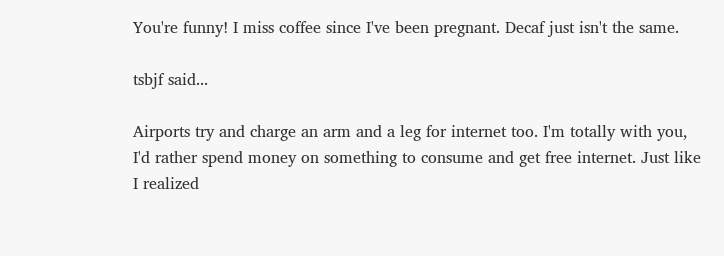You're funny! I miss coffee since I've been pregnant. Decaf just isn't the same.

tsbjf said...

Airports try and charge an arm and a leg for internet too. I'm totally with you, I'd rather spend money on something to consume and get free internet. Just like I realized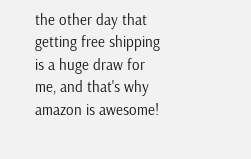the other day that getting free shipping is a huge draw for me, and that's why amazon is awesome!